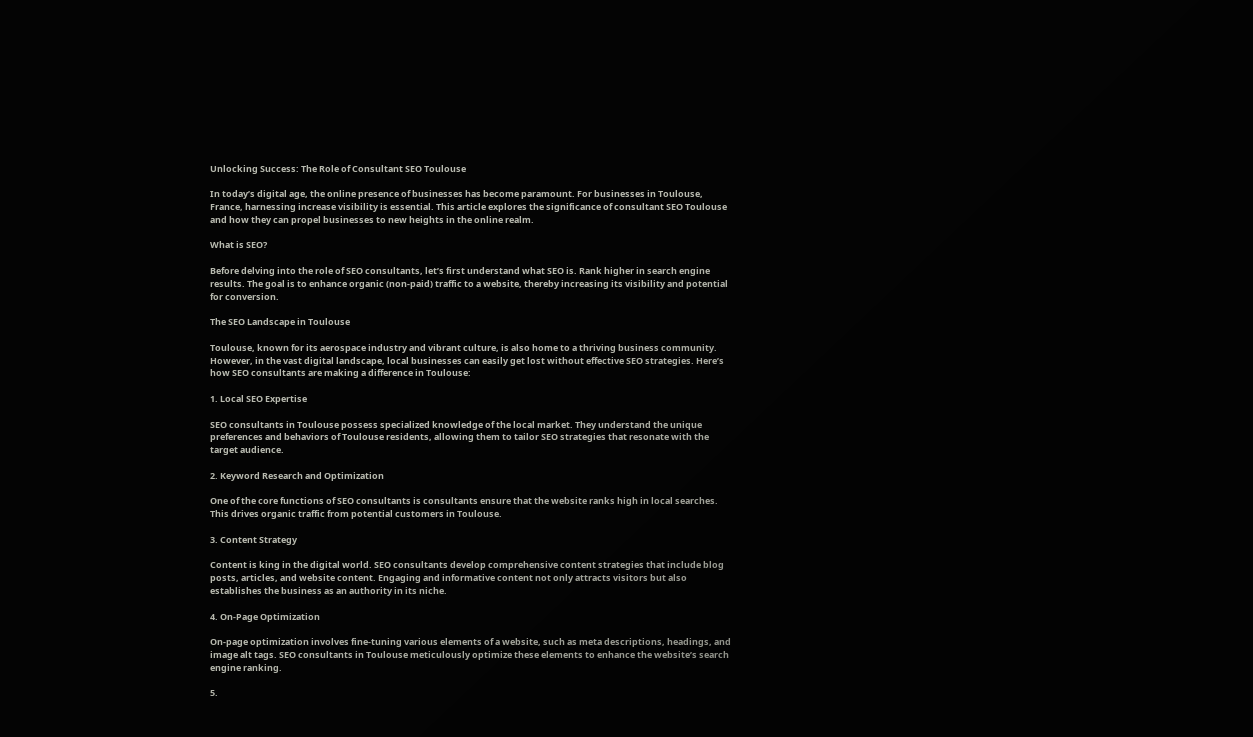Unlocking Success: The Role of Consultant SEO Toulouse

In today’s digital age, the online presence of businesses has become paramount. For businesses in Toulouse, France, harnessing increase visibility is essential. This article explores the significance of consultant SEO Toulouse and how they can propel businesses to new heights in the online realm.

What is SEO?

Before delving into the role of SEO consultants, let’s first understand what SEO is. Rank higher in search engine results. The goal is to enhance organic (non-paid) traffic to a website, thereby increasing its visibility and potential for conversion.

The SEO Landscape in Toulouse

Toulouse, known for its aerospace industry and vibrant culture, is also home to a thriving business community. However, in the vast digital landscape, local businesses can easily get lost without effective SEO strategies. Here’s how SEO consultants are making a difference in Toulouse:

1. Local SEO Expertise

SEO consultants in Toulouse possess specialized knowledge of the local market. They understand the unique preferences and behaviors of Toulouse residents, allowing them to tailor SEO strategies that resonate with the target audience.

2. Keyword Research and Optimization

One of the core functions of SEO consultants is consultants ensure that the website ranks high in local searches. This drives organic traffic from potential customers in Toulouse.

3. Content Strategy

Content is king in the digital world. SEO consultants develop comprehensive content strategies that include blog posts, articles, and website content. Engaging and informative content not only attracts visitors but also establishes the business as an authority in its niche.

4. On-Page Optimization

On-page optimization involves fine-tuning various elements of a website, such as meta descriptions, headings, and image alt tags. SEO consultants in Toulouse meticulously optimize these elements to enhance the website’s search engine ranking.

5.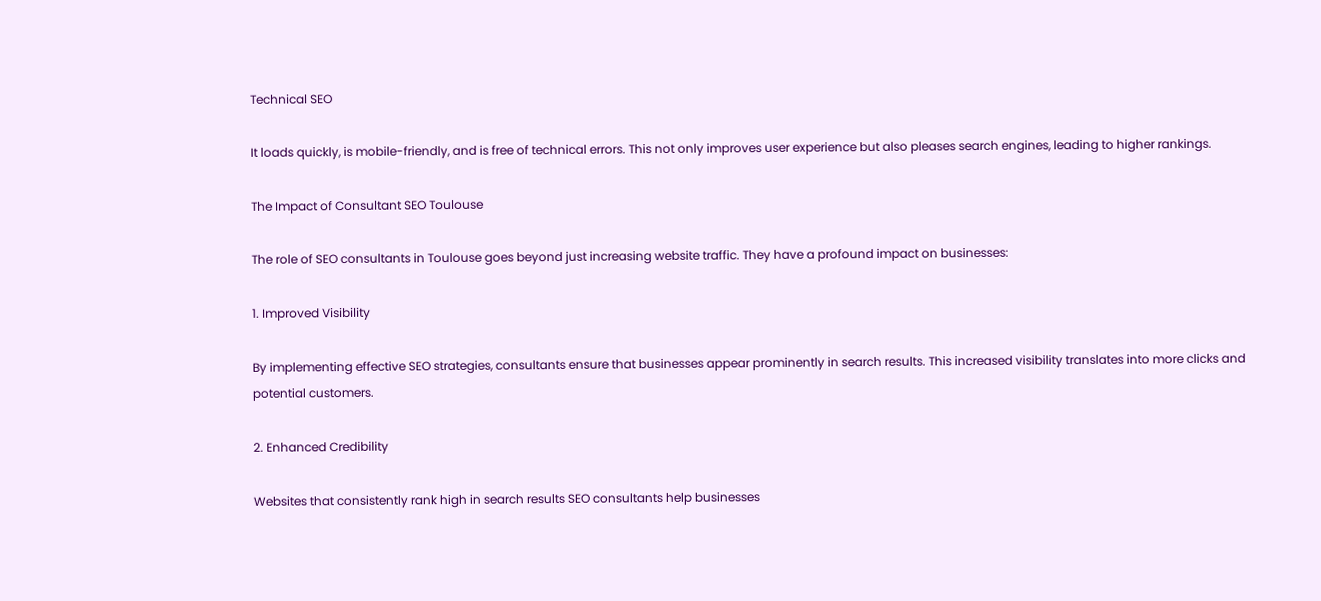Technical SEO

It loads quickly, is mobile-friendly, and is free of technical errors. This not only improves user experience but also pleases search engines, leading to higher rankings.

The Impact of Consultant SEO Toulouse

The role of SEO consultants in Toulouse goes beyond just increasing website traffic. They have a profound impact on businesses:

1. Improved Visibility

By implementing effective SEO strategies, consultants ensure that businesses appear prominently in search results. This increased visibility translates into more clicks and potential customers.

2. Enhanced Credibility

Websites that consistently rank high in search results SEO consultants help businesses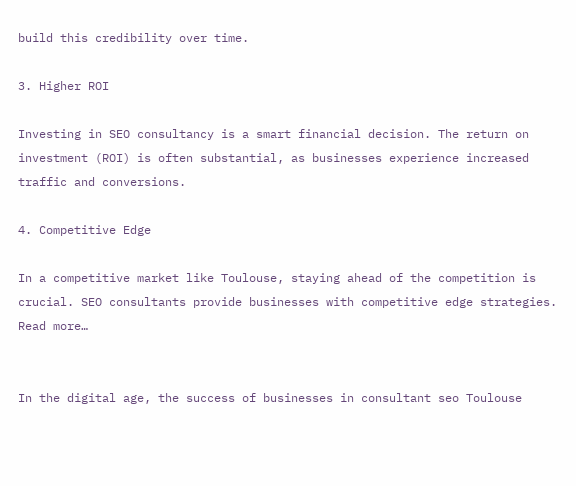build this credibility over time.

3. Higher ROI

Investing in SEO consultancy is a smart financial decision. The return on investment (ROI) is often substantial, as businesses experience increased traffic and conversions.

4. Competitive Edge

In a competitive market like Toulouse, staying ahead of the competition is crucial. SEO consultants provide businesses with competitive edge strategies. Read more…


In the digital age, the success of businesses in consultant seo Toulouse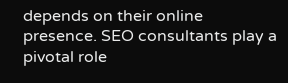depends on their online presence. SEO consultants play a pivotal role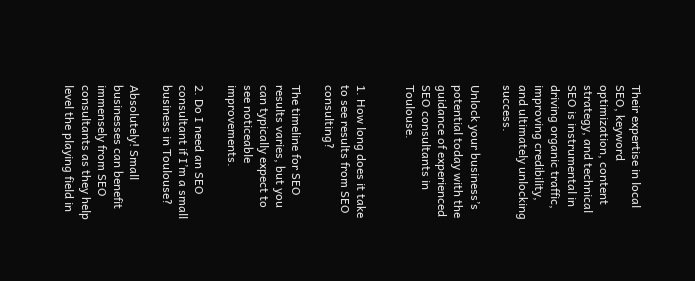Their expertise in local SEO, keyword optimization, content strategy, and technical SEO is instrumental in driving organic traffic, improving credibility, and ultimately unlocking success.

Unlock your business’s potential today with the guidance of experienced SEO consultants in Toulouse.


1. How long does it take to see results from SEO consulting?

The timeline for SEO results varies, but you can typically expect to see noticeable improvements.

2. Do I need an SEO consultant if I’m a small business in Toulouse?

Absolutely! Small businesses can benefit immensely from SEO consultants as they help level the playing field in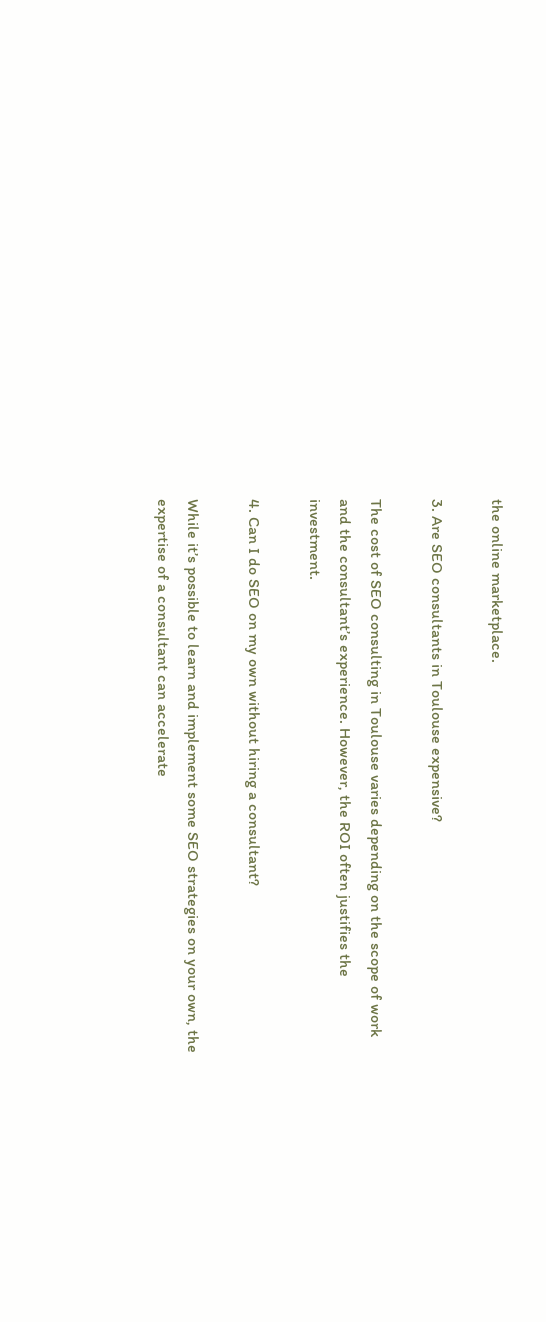the online marketplace.

3. Are SEO consultants in Toulouse expensive?

The cost of SEO consulting in Toulouse varies depending on the scope of work and the consultant’s experience. However, the ROI often justifies the investment.

4. Can I do SEO on my own without hiring a consultant?

While it’s possible to learn and implement some SEO strategies on your own, the expertise of a consultant can accelerate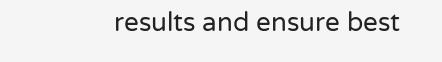results and ensure best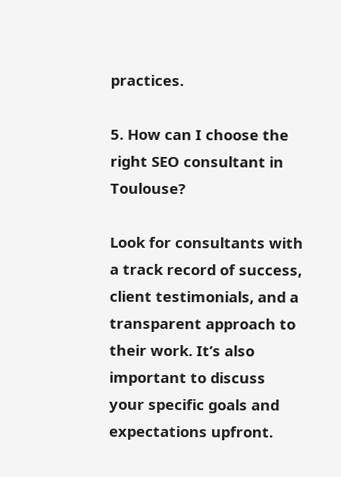practices.

5. How can I choose the right SEO consultant in Toulouse?

Look for consultants with a track record of success, client testimonials, and a transparent approach to their work. It’s also important to discuss your specific goals and expectations upfront.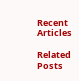Recent Articles

Related Posts